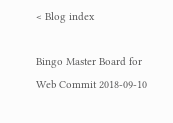< Blog index

Bingo Master Board for Web Commit 2018-09-10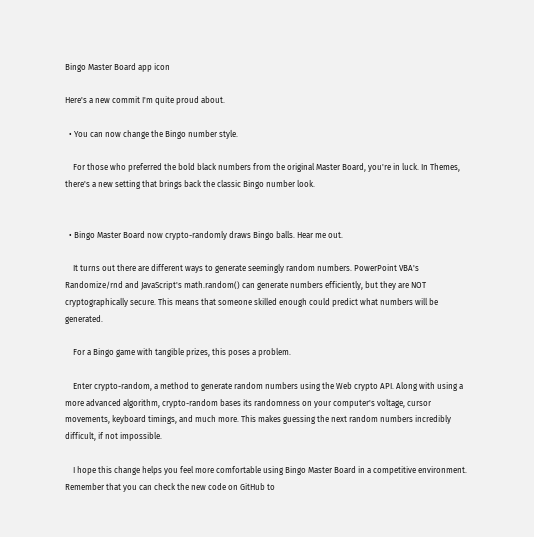Bingo Master Board app icon

Here's a new commit I'm quite proud about.

  • You can now change the Bingo number style.

    For those who preferred the bold black numbers from the original Master Board, you're in luck. In Themes, there's a new setting that brings back the classic Bingo number look.


  • Bingo Master Board now crypto-randomly draws Bingo balls. Hear me out.

    It turns out there are different ways to generate seemingly random numbers. PowerPoint VBA's Randomize/rnd and JavaScript's math.random() can generate numbers efficiently, but they are NOT cryptographically secure. This means that someone skilled enough could predict what numbers will be generated.

    For a Bingo game with tangible prizes, this poses a problem.

    Enter crypto-random, a method to generate random numbers using the Web crypto API. Along with using a more advanced algorithm, crypto-random bases its randomness on your computer's voltage, cursor movements, keyboard timings, and much more. This makes guessing the next random numbers incredibly difficult, if not impossible.

    I hope this change helps you feel more comfortable using Bingo Master Board in a competitive environment. Remember that you can check the new code on GitHub to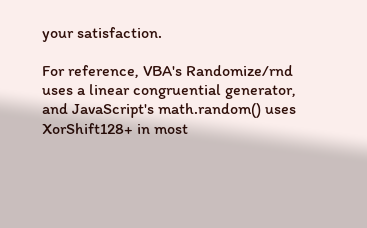your satisfaction.

For reference, VBA's Randomize/rnd uses a linear congruential generator, and JavaScript's math.random() uses XorShift128+ in most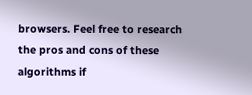browsers. Feel free to research the pros and cons of these algorithms if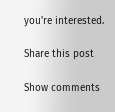you're interested.

Share this post

Show comments